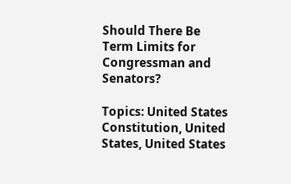Should There Be Term Limits for Congressman and Senators?

Topics: United States Constitution, United States, United States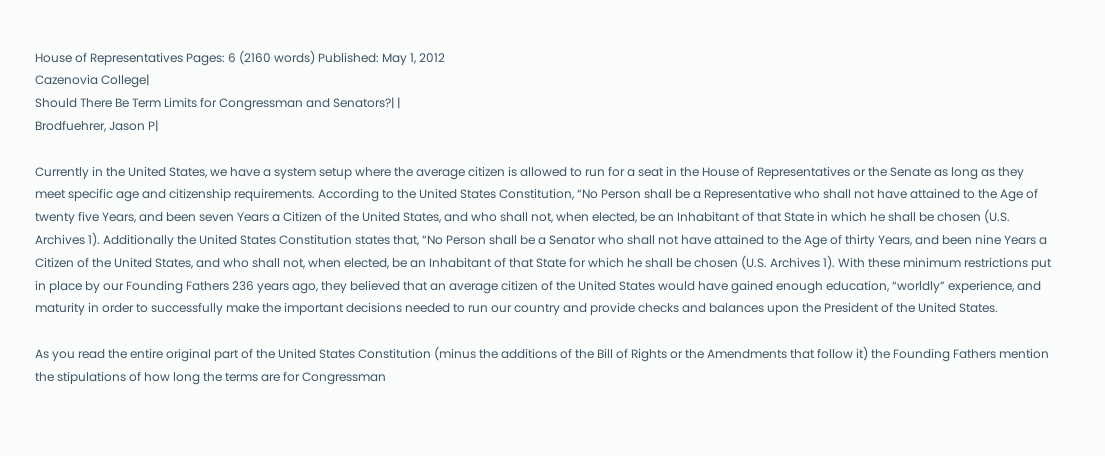House of Representatives Pages: 6 (2160 words) Published: May 1, 2012
Cazenovia College|
Should There Be Term Limits for Congressman and Senators?| |
Brodfuehrer, Jason P|

Currently in the United States, we have a system setup where the average citizen is allowed to run for a seat in the House of Representatives or the Senate as long as they meet specific age and citizenship requirements. According to the United States Constitution, “No Person shall be a Representative who shall not have attained to the Age of twenty five Years, and been seven Years a Citizen of the United States, and who shall not, when elected, be an Inhabitant of that State in which he shall be chosen (U.S. Archives 1). Additionally the United States Constitution states that, “No Person shall be a Senator who shall not have attained to the Age of thirty Years, and been nine Years a Citizen of the United States, and who shall not, when elected, be an Inhabitant of that State for which he shall be chosen (U.S. Archives 1). With these minimum restrictions put in place by our Founding Fathers 236 years ago, they believed that an average citizen of the United States would have gained enough education, “worldly” experience, and maturity in order to successfully make the important decisions needed to run our country and provide checks and balances upon the President of the United States.

As you read the entire original part of the United States Constitution (minus the additions of the Bill of Rights or the Amendments that follow it) the Founding Fathers mention the stipulations of how long the terms are for Congressman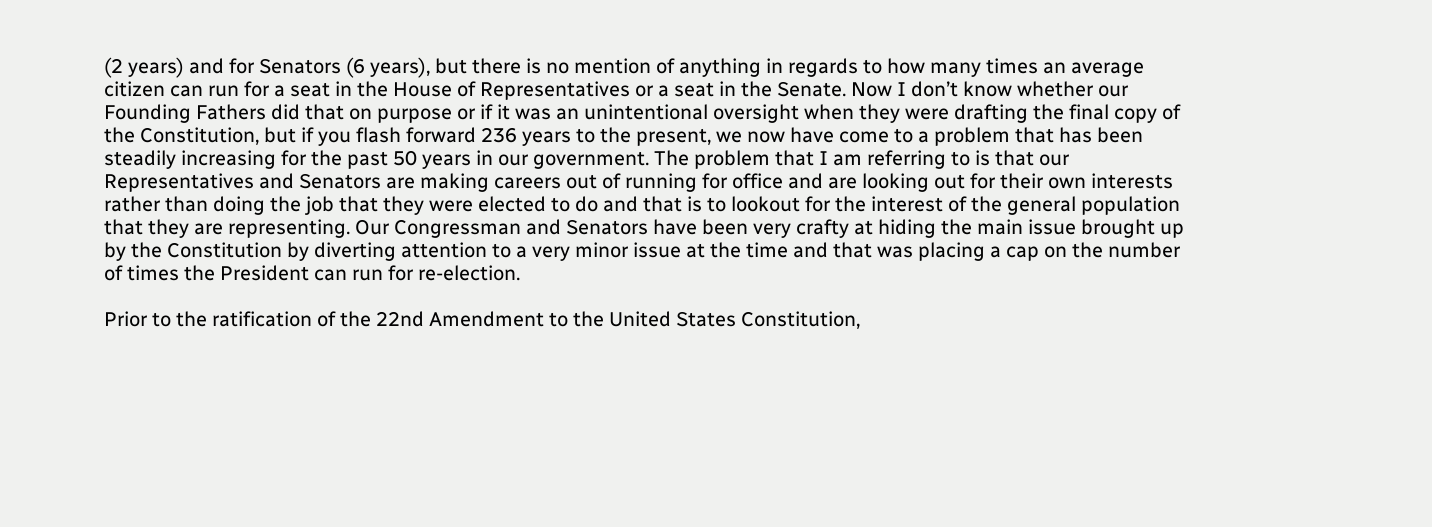(2 years) and for Senators (6 years), but there is no mention of anything in regards to how many times an average citizen can run for a seat in the House of Representatives or a seat in the Senate. Now I don’t know whether our Founding Fathers did that on purpose or if it was an unintentional oversight when they were drafting the final copy of the Constitution, but if you flash forward 236 years to the present, we now have come to a problem that has been steadily increasing for the past 50 years in our government. The problem that I am referring to is that our Representatives and Senators are making careers out of running for office and are looking out for their own interests rather than doing the job that they were elected to do and that is to lookout for the interest of the general population that they are representing. Our Congressman and Senators have been very crafty at hiding the main issue brought up by the Constitution by diverting attention to a very minor issue at the time and that was placing a cap on the number of times the President can run for re-election.

Prior to the ratification of the 22nd Amendment to the United States Constitution,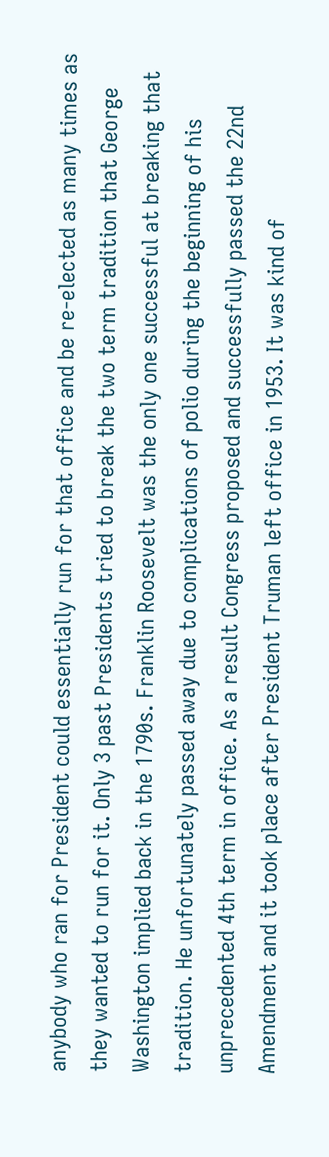anybody who ran for President could essentially run for that office and be re-elected as many times as they wanted to run for it. Only 3 past Presidents tried to break the two term tradition that George Washington implied back in the 1790s. Franklin Roosevelt was the only one successful at breaking that tradition. He unfortunately passed away due to complications of polio during the beginning of his unprecedented 4th term in office. As a result Congress proposed and successfully passed the 22nd Amendment and it took place after President Truman left office in 1953. It was kind of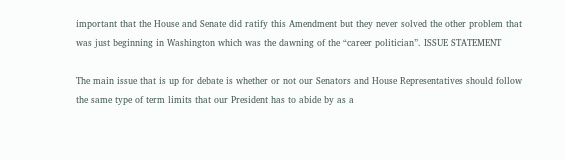important that the House and Senate did ratify this Amendment but they never solved the other problem that was just beginning in Washington which was the dawning of the “career politician”. ISSUE STATEMENT

The main issue that is up for debate is whether or not our Senators and House Representatives should follow the same type of term limits that our President has to abide by as a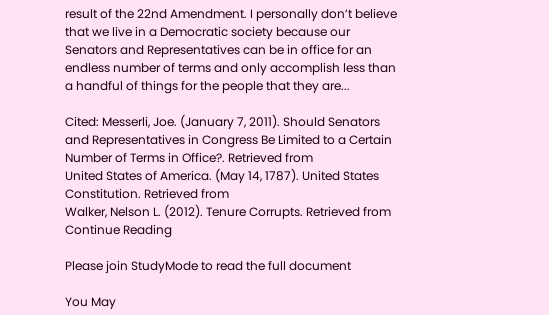result of the 22nd Amendment. I personally don’t believe that we live in a Democratic society because our Senators and Representatives can be in office for an endless number of terms and only accomplish less than a handful of things for the people that they are...

Cited: Messerli, Joe. (January 7, 2011). Should Senators and Representatives in Congress Be Limited to a Certain Number of Terms in Office?. Retrieved from
United States of America. (May 14, 1787). United States Constitution. Retrieved from
Walker, Nelson L. (2012). Tenure Corrupts. Retrieved from
Continue Reading

Please join StudyMode to read the full document

You May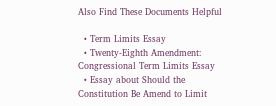Also Find These Documents Helpful

  • Term Limits Essay
  • Twenty-Eighth Amendment: Congressional Term Limits Essay
  • Essay about Should the Constitution Be Amend to Limit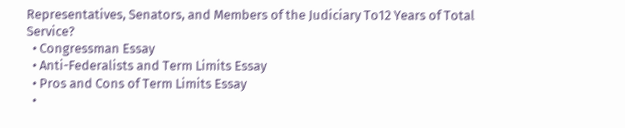Representatives, Senators, and Members of the Judiciary To12 Years of Total Service?
  • Congressman Essay
  • Anti-Federalists and Term Limits Essay
  • Pros and Cons of Term Limits Essay
  •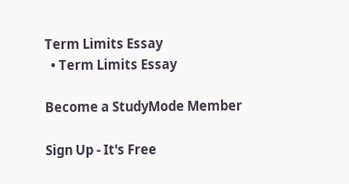Term Limits Essay
  • Term Limits Essay

Become a StudyMode Member

Sign Up - It's Free